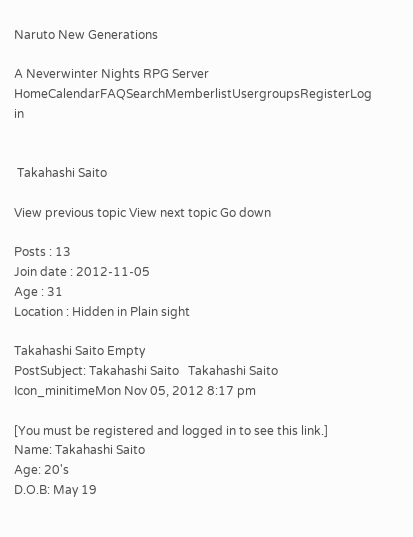Naruto New Generations

A Neverwinter Nights RPG Server
HomeCalendarFAQSearchMemberlistUsergroupsRegisterLog in


 Takahashi Saito

View previous topic View next topic Go down

Posts : 13
Join date : 2012-11-05
Age : 31
Location : Hidden in Plain sight

Takahashi Saito Empty
PostSubject: Takahashi Saito   Takahashi Saito Icon_minitimeMon Nov 05, 2012 8:17 pm

[You must be registered and logged in to see this link.]
Name: Takahashi Saito
Age: 20's
D.O.B: May 19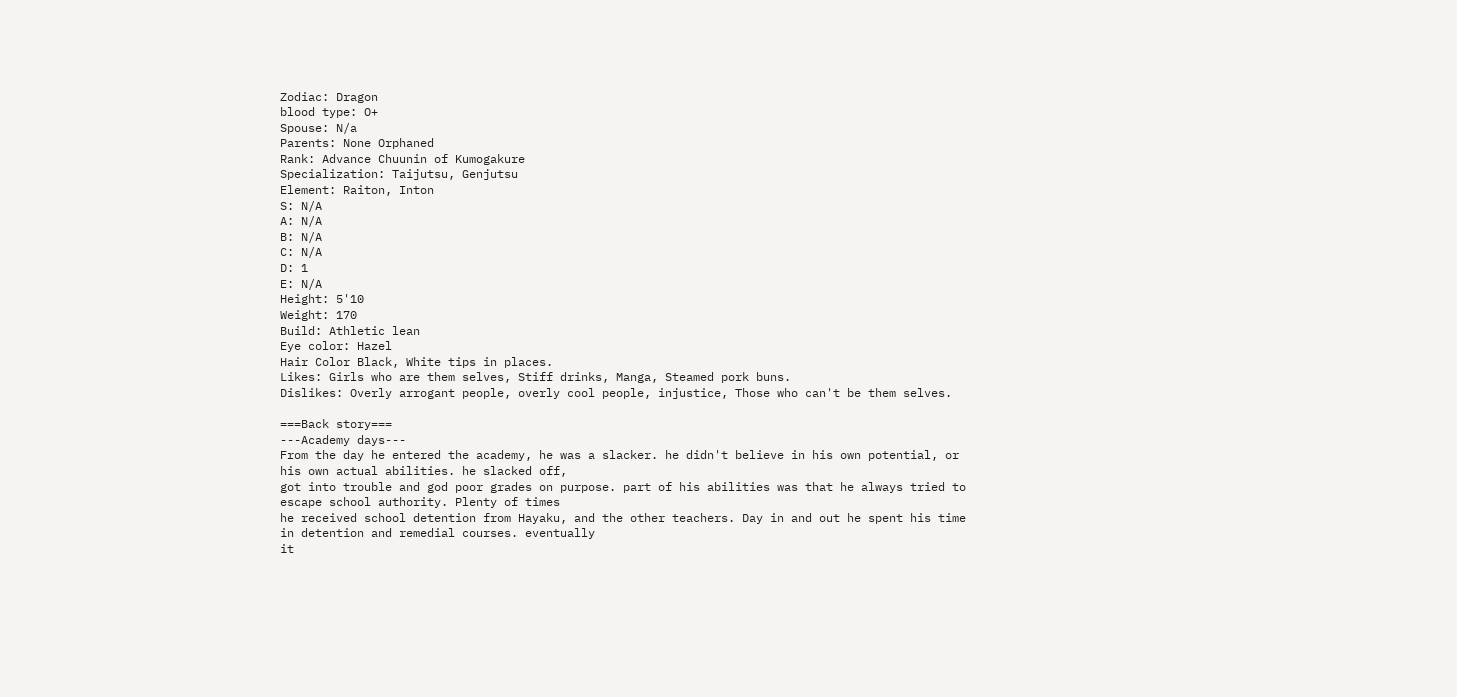Zodiac: Dragon
blood type: O+
Spouse: N/a
Parents: None Orphaned
Rank: Advance Chuunin of Kumogakure
Specialization: Taijutsu, Genjutsu
Element: Raiton, Inton
S: N/A
A: N/A
B: N/A
C: N/A
D: 1
E: N/A
Height: 5'10
Weight: 170
Build: Athletic lean
Eye color: Hazel
Hair Color Black, White tips in places.
Likes: Girls who are them selves, Stiff drinks, Manga, Steamed pork buns.
Dislikes: Overly arrogant people, overly cool people, injustice, Those who can't be them selves.

===Back story===
---Academy days---
From the day he entered the academy, he was a slacker. he didn't believe in his own potential, or his own actual abilities. he slacked off,
got into trouble and god poor grades on purpose. part of his abilities was that he always tried to escape school authority. Plenty of times
he received school detention from Hayaku, and the other teachers. Day in and out he spent his time in detention and remedial courses. eventually
it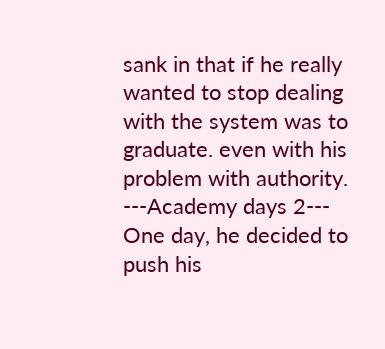sank in that if he really wanted to stop dealing with the system was to graduate. even with his problem with authority.
---Academy days 2---
One day, he decided to push his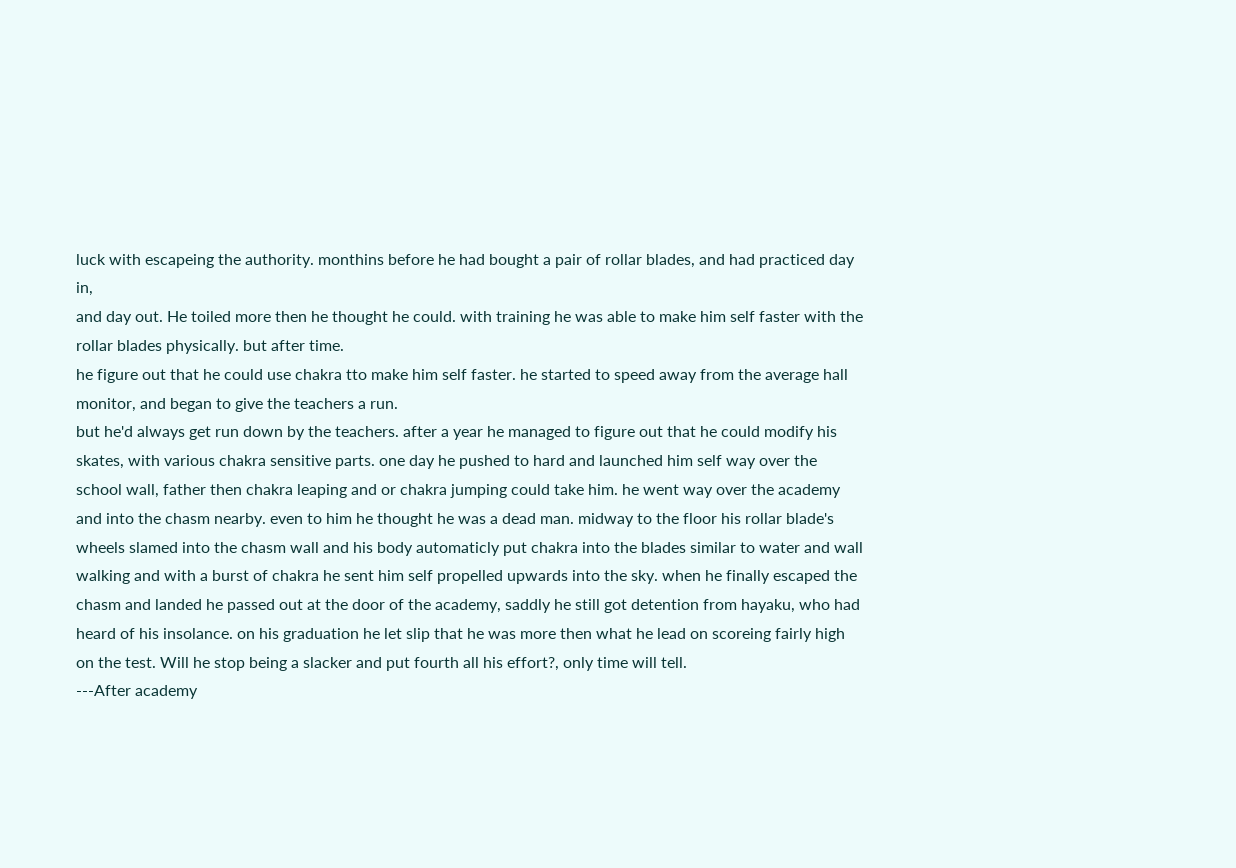luck with escapeing the authority. monthins before he had bought a pair of rollar blades, and had practiced day in,
and day out. He toiled more then he thought he could. with training he was able to make him self faster with the rollar blades physically. but after time.
he figure out that he could use chakra tto make him self faster. he started to speed away from the average hall monitor, and began to give the teachers a run.
but he'd always get run down by the teachers. after a year he managed to figure out that he could modify his skates, with various chakra sensitive parts. one day he pushed to hard and launched him self way over the school wall, father then chakra leaping and or chakra jumping could take him. he went way over the academy and into the chasm nearby. even to him he thought he was a dead man. midway to the floor his rollar blade's wheels slamed into the chasm wall and his body automaticly put chakra into the blades similar to water and wall walking and with a burst of chakra he sent him self propelled upwards into the sky. when he finally escaped the chasm and landed he passed out at the door of the academy, saddly he still got detention from hayaku, who had heard of his insolance. on his graduation he let slip that he was more then what he lead on scoreing fairly high on the test. Will he stop being a slacker and put fourth all his effort?, only time will tell.
---After academy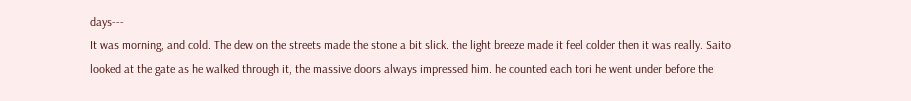days---
It was morning, and cold. The dew on the streets made the stone a bit slick. the light breeze made it feel colder then it was really. Saito looked at the gate as he walked through it, the massive doors always impressed him. he counted each tori he went under before the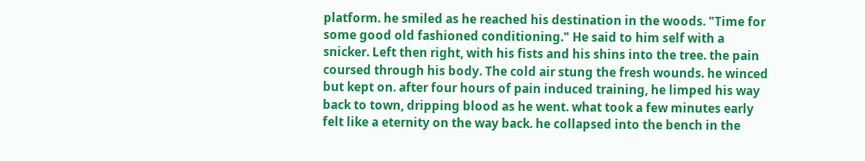platform. he smiled as he reached his destination in the woods. "Time for some good old fashioned conditioning." He said to him self with a snicker. Left then right, with his fists and his shins into the tree. the pain coursed through his body. The cold air stung the fresh wounds. he winced but kept on. after four hours of pain induced training, he limped his way back to town, dripping blood as he went. what took a few minutes early felt like a eternity on the way back. he collapsed into the bench in the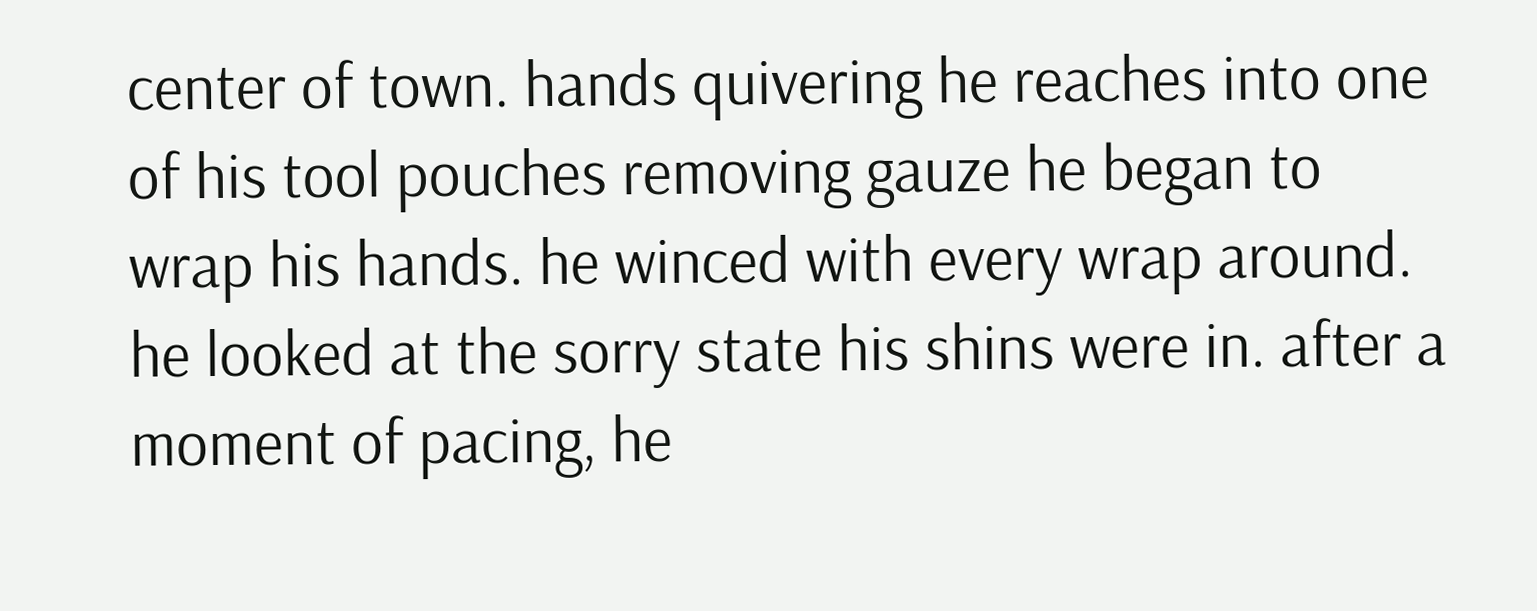center of town. hands quivering he reaches into one of his tool pouches removing gauze he began to wrap his hands. he winced with every wrap around. he looked at the sorry state his shins were in. after a moment of pacing, he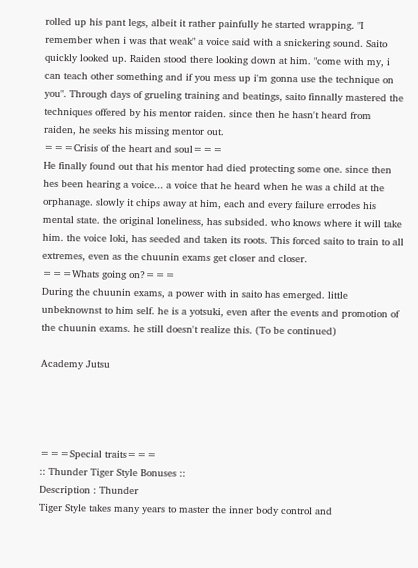rolled up his pant legs, albeit it rather painfully he started wrapping. "I remember when i was that weak" a voice said with a snickering sound. Saito quickly looked up. Raiden stood there looking down at him. "come with my, i can teach other something and if you mess up i'm gonna use the technique on you". Through days of grueling training and beatings, saito finnally mastered the techniques offered by his mentor raiden. since then he hasn't heard from raiden, he seeks his missing mentor out.
===Crisis of the heart and soul===
He finally found out that his mentor had died protecting some one. since then hes been hearing a voice... a voice that he heard when he was a child at the orphanage. slowly it chips away at him, each and every failure errodes his mental state. the original loneliness, has subsided. who knows where it will take him. the voice loki, has seeded and taken its roots. This forced saito to train to all extremes, even as the chuunin exams get closer and closer.
===Whats going on?===
During the chuunin exams, a power with in saito has emerged. little unbeknownst to him self. he is a yotsuki, even after the events and promotion of the chuunin exams. he still doesn't realize this. (To be continued)

Academy Jutsu




===Special traits===
:: Thunder Tiger Style Bonuses ::
Description : Thunder
Tiger Style takes many years to master the inner body control and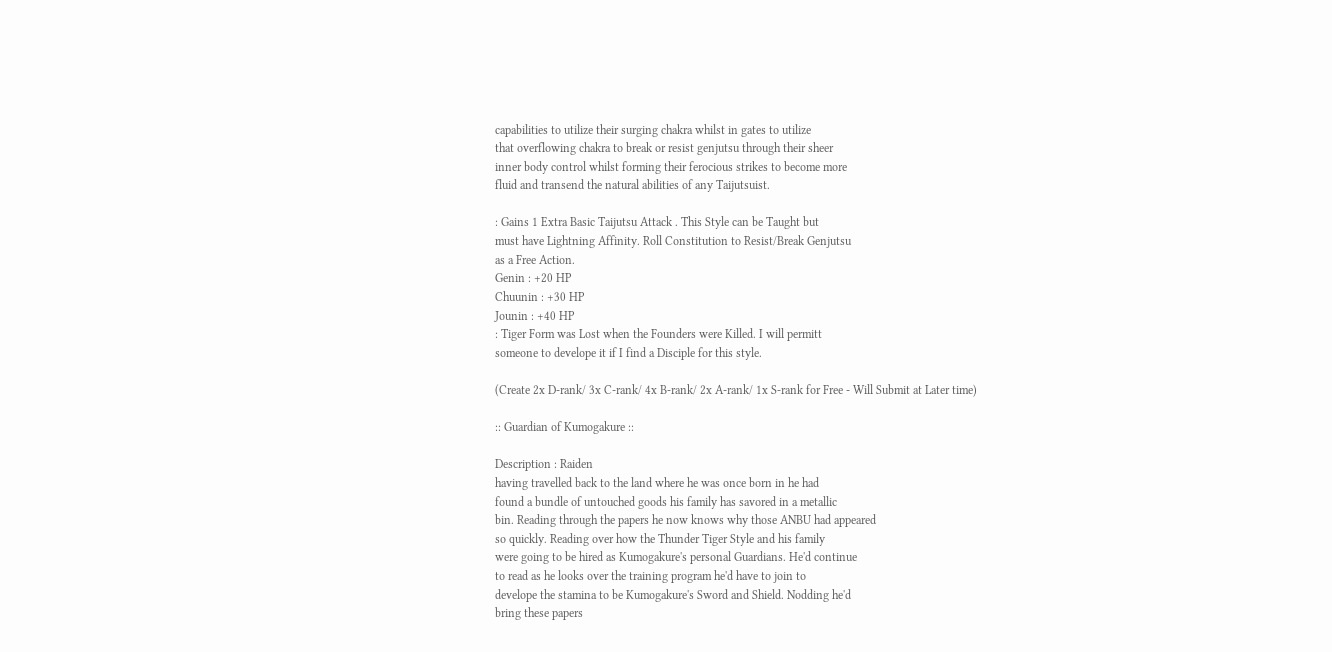capabilities to utilize their surging chakra whilst in gates to utilize
that overflowing chakra to break or resist genjutsu through their sheer
inner body control whilst forming their ferocious strikes to become more
fluid and transend the natural abilities of any Taijutsuist.

: Gains 1 Extra Basic Taijutsu Attack . This Style can be Taught but
must have Lightning Affinity. Roll Constitution to Resist/Break Genjutsu
as a Free Action.
Genin : +20 HP
Chuunin : +30 HP
Jounin : +40 HP
: Tiger Form was Lost when the Founders were Killed. I will permitt
someone to develope it if I find a Disciple for this style.

(Create 2x D-rank/ 3x C-rank/ 4x B-rank/ 2x A-rank/ 1x S-rank for Free - Will Submit at Later time)

:: Guardian of Kumogakure ::

Description : Raiden
having travelled back to the land where he was once born in he had
found a bundle of untouched goods his family has savored in a metallic
bin. Reading through the papers he now knows why those ANBU had appeared
so quickly. Reading over how the Thunder Tiger Style and his family
were going to be hired as Kumogakure's personal Guardians. He'd continue
to read as he looks over the training program he'd have to join to
develope the stamina to be Kumogakure's Sword and Shield. Nodding he'd
bring these papers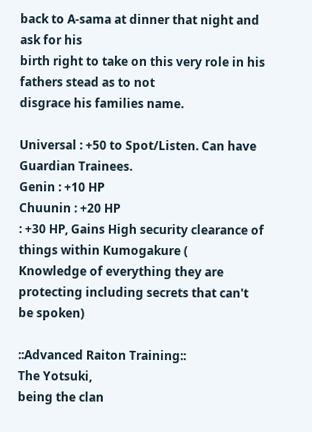back to A-sama at dinner that night and ask for his
birth right to take on this very role in his fathers stead as to not
disgrace his families name.

Universal : +50 to Spot/Listen. Can have Guardian Trainees.
Genin : +10 HP
Chuunin : +20 HP
: +30 HP, Gains High security clearance of things within Kumogakure (
Knowledge of everything they are protecting including secrets that can't
be spoken)

::Advanced Raiton Training::
The Yotsuki,
being the clan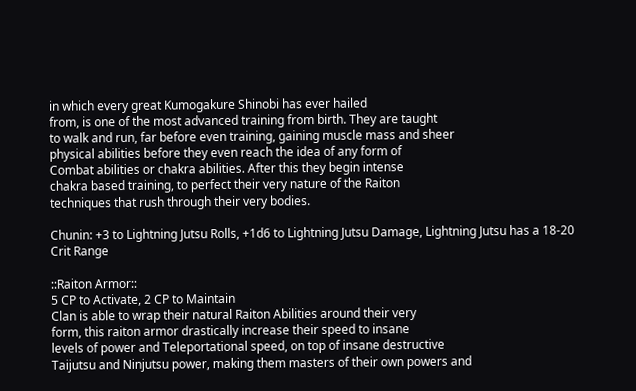in which every great Kumogakure Shinobi has ever hailed
from, is one of the most advanced training from birth. They are taught
to walk and run, far before even training, gaining muscle mass and sheer
physical abilities before they even reach the idea of any form of
Combat abilities or chakra abilities. After this they begin intense
chakra based training, to perfect their very nature of the Raiton
techniques that rush through their very bodies.

Chunin: +3 to Lightning Jutsu Rolls, +1d6 to Lightning Jutsu Damage, Lightning Jutsu has a 18-20 Crit Range

::Raiton Armor::
5 CP to Activate, 2 CP to Maintain
Clan is able to wrap their natural Raiton Abilities around their very
form, this raiton armor drastically increase their speed to insane
levels of power and Teleportational speed, on top of insane destructive
Taijutsu and Ninjutsu power, making them masters of their own powers and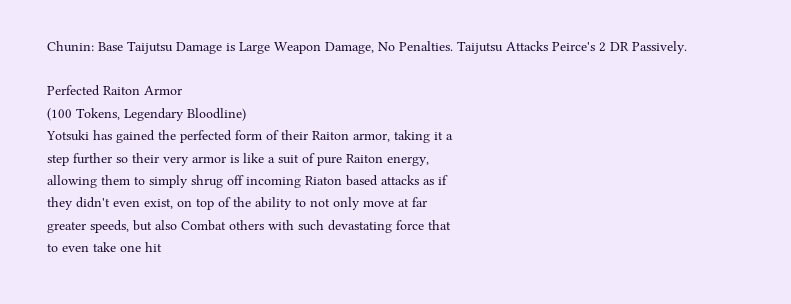Chunin: Base Taijutsu Damage is Large Weapon Damage, No Penalties. Taijutsu Attacks Peirce's 2 DR Passively.

Perfected Raiton Armor
(100 Tokens, Legendary Bloodline)
Yotsuki has gained the perfected form of their Raiton armor, taking it a
step further so their very armor is like a suit of pure Raiton energy,
allowing them to simply shrug off incoming Riaton based attacks as if
they didn't even exist, on top of the ability to not only move at far
greater speeds, but also Combat others with such devastating force that
to even take one hit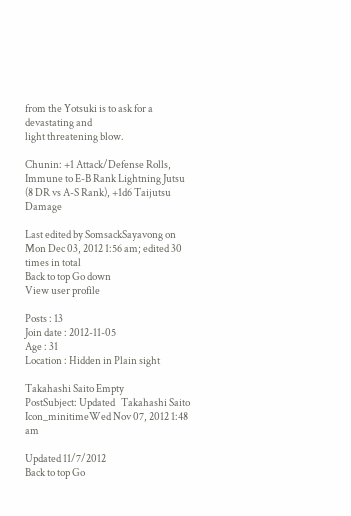from the Yotsuki is to ask for a devastating and
light threatening blow.

Chunin: +1 Attack/Defense Rolls, Immune to E-B Rank Lightning Jutsu (8 DR vs A-S Rank), +1d6 Taijutsu Damage

Last edited by SomsackSayavong on Mon Dec 03, 2012 1:56 am; edited 30 times in total
Back to top Go down
View user profile

Posts : 13
Join date : 2012-11-05
Age : 31
Location : Hidden in Plain sight

Takahashi Saito Empty
PostSubject: Updated   Takahashi Saito Icon_minitimeWed Nov 07, 2012 1:48 am

Updated 11/7/2012
Back to top Go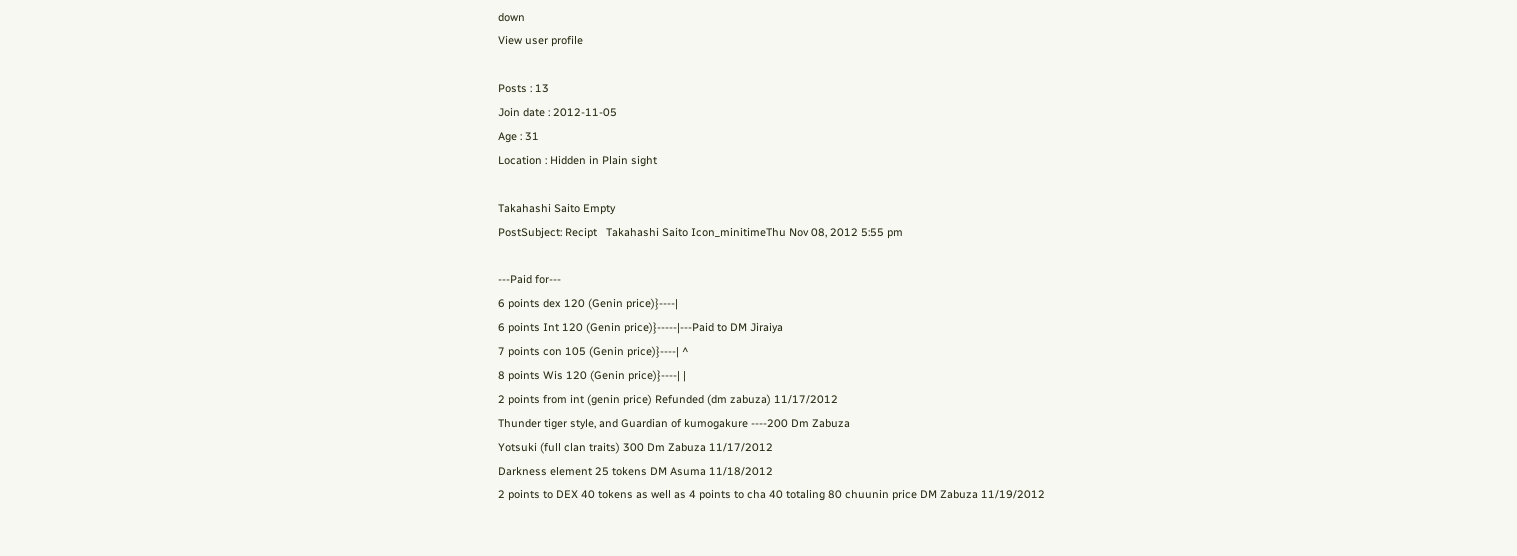down
View user profile

Posts : 13
Join date : 2012-11-05
Age : 31
Location : Hidden in Plain sight

Takahashi Saito Empty
PostSubject: Recipt   Takahashi Saito Icon_minitimeThu Nov 08, 2012 5:55 pm

---Paid for---
6 points dex 120 (Genin price)}----|
6 points Int 120 (Genin price)}-----|---Paid to DM Jiraiya
7 points con 105 (Genin price)}----| ^
8 points Wis 120 (Genin price)}----| |
2 points from int (genin price) Refunded (dm zabuza) 11/17/2012
Thunder tiger style, and Guardian of kumogakure ----200 Dm Zabuza
Yotsuki (full clan traits) 300 Dm Zabuza 11/17/2012
Darkness element 25 tokens DM Asuma 11/18/2012
2 points to DEX 40 tokens as well as 4 points to cha 40 totaling 80 chuunin price DM Zabuza 11/19/2012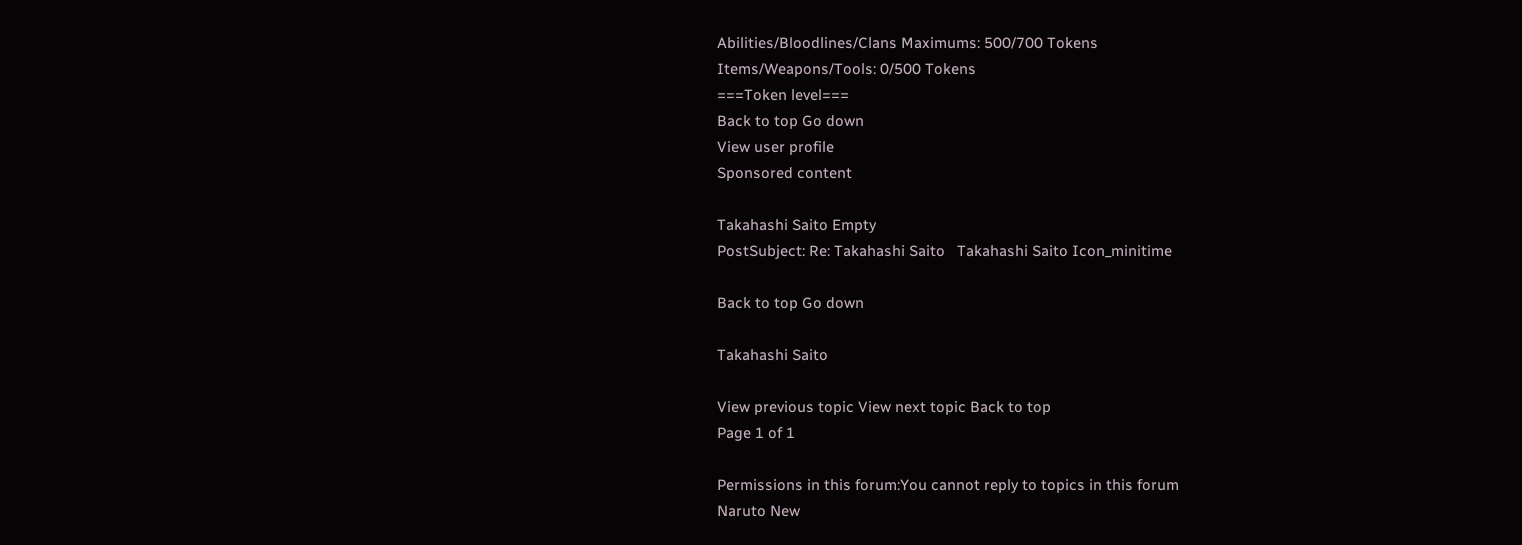Abilities/Bloodlines/Clans Maximums: 500/700 Tokens
Items/Weapons/Tools: 0/500 Tokens
===Token level===
Back to top Go down
View user profile
Sponsored content

Takahashi Saito Empty
PostSubject: Re: Takahashi Saito   Takahashi Saito Icon_minitime

Back to top Go down

Takahashi Saito

View previous topic View next topic Back to top
Page 1 of 1

Permissions in this forum:You cannot reply to topics in this forum
Naruto New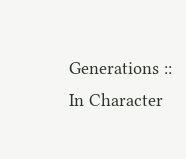Generations :: In Character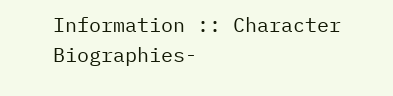Information :: Character Biographies-